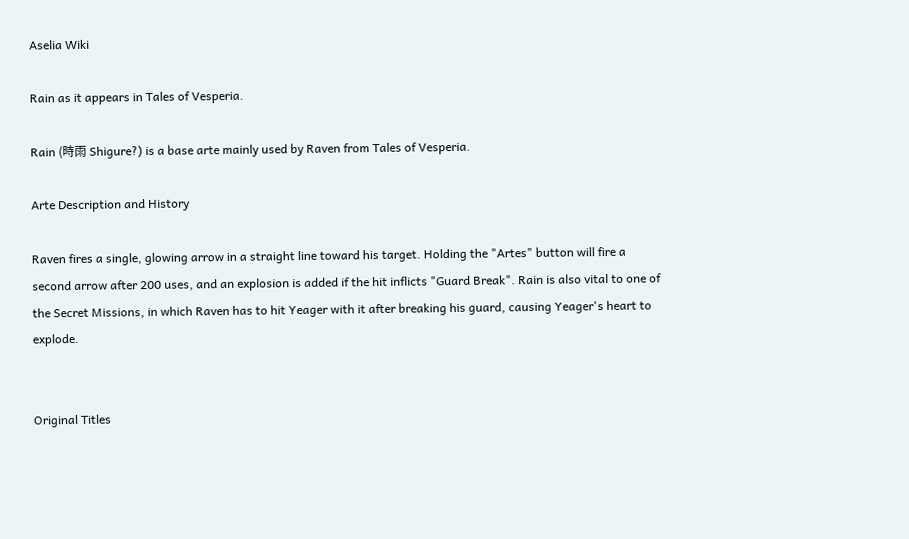Aselia Wiki

Rain as it appears in Tales of Vesperia.

Rain (時雨 Shigure?) is a base arte mainly used by Raven from Tales of Vesperia.

Arte Description and History

Raven fires a single, glowing arrow in a straight line toward his target. Holding the "Artes" button will fire a second arrow after 200 uses, and an explosion is added if the hit inflicts "Guard Break". Rain is also vital to one of the Secret Missions, in which Raven has to hit Yeager with it after breaking his guard, causing Yeager's heart to explode.


Original Titles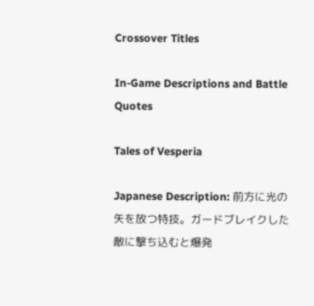Crossover Titles

In-Game Descriptions and Battle Quotes

Tales of Vesperia

Japanese Description: 前方に光の矢を放つ特技。ガードブレイクした敵に撃ち込むと爆発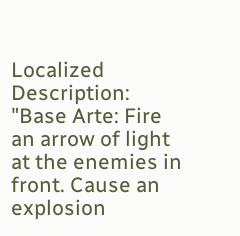Localized Description: "Base Arte: Fire an arrow of light at the enemies in front. Cause an explosion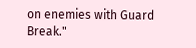on enemies with Guard Break."